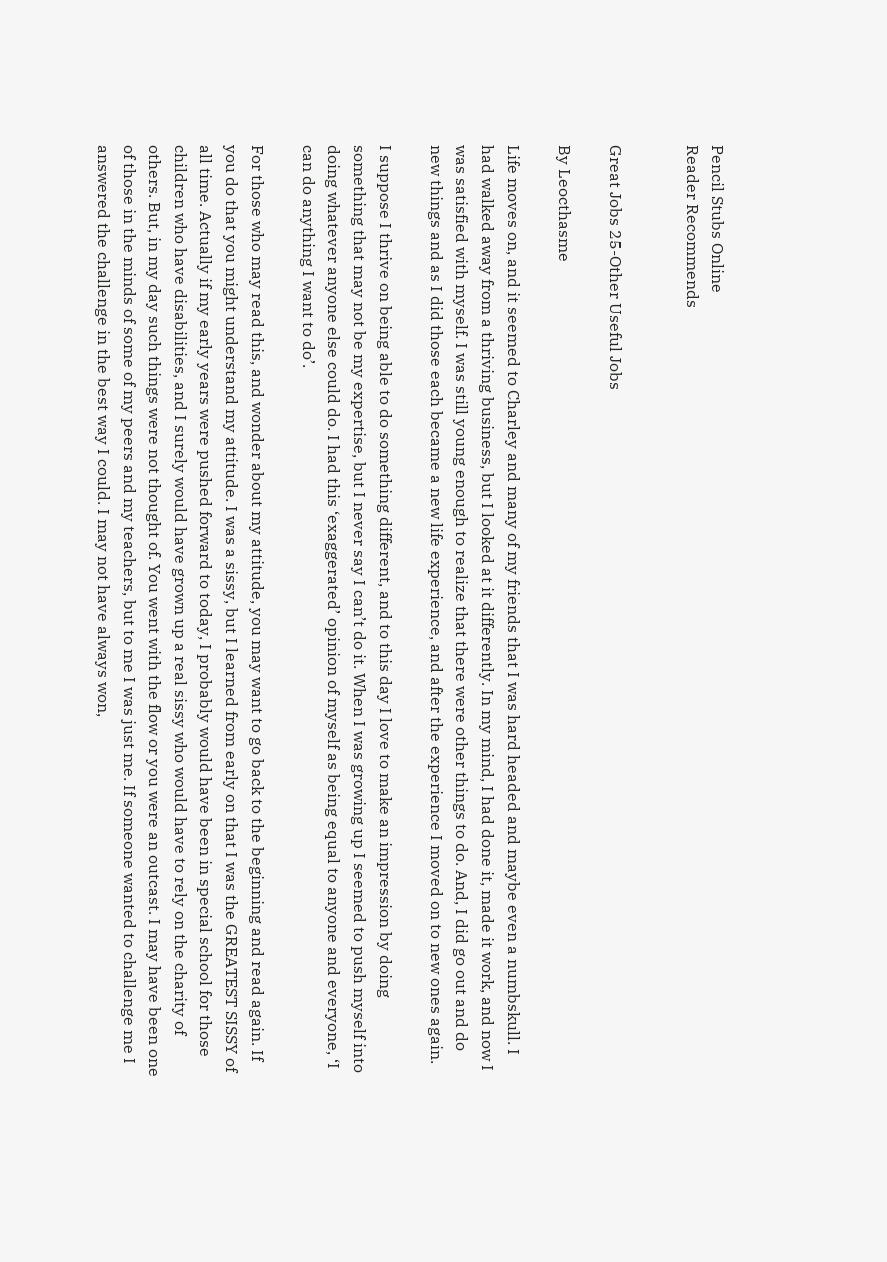Pencil Stubs Online
Reader Recommends


Great Jobs 25-Other Useful Jobs

By Leocthasme

Life moves on, and it seemed to Charley and many of my friends that I was hard headed and maybe even a numbskull. I had walked away from a thriving business, but I looked at it differently. In my mind, I had done it, made it work, and now I was satisfied with myself. I was still young enough to realize that there were other things to do. And, I did go out and do new things and as I did those each became a new life experience, and after the experience I moved on to new ones again.

I suppose I thrive on being able to do something different, and to this day I love to make an impression by doing something that may not be my expertise, but I never say I can’t do it. When I was growing up I seemed to push myself into doing whatever anyone else could do. I had this ‘exaggerated’ opinion of myself as being equal to anyone and everyone, ‘I can do anything I want to do’.

For those who may read this, and wonder about my attitude, you may want to go back to the beginning and read again. If you do that you might understand my attitude. I was a sissy, but I learned from early on that I was the GREATEST SISSY of all time. Actually if my early years were pushed forward to today, I probably would have been in special school for those children who have disabilities, and I surely would have grown up a real sissy who would have to rely on the charity of others. But, in my day such things were not thought of. You went with the flow or you were an outcast. I may have been one of those in the minds of some of my peers and my teachers, but to me I was just me. If someone wanted to challenge me I answered the challenge in the best way I could. I may not have always won,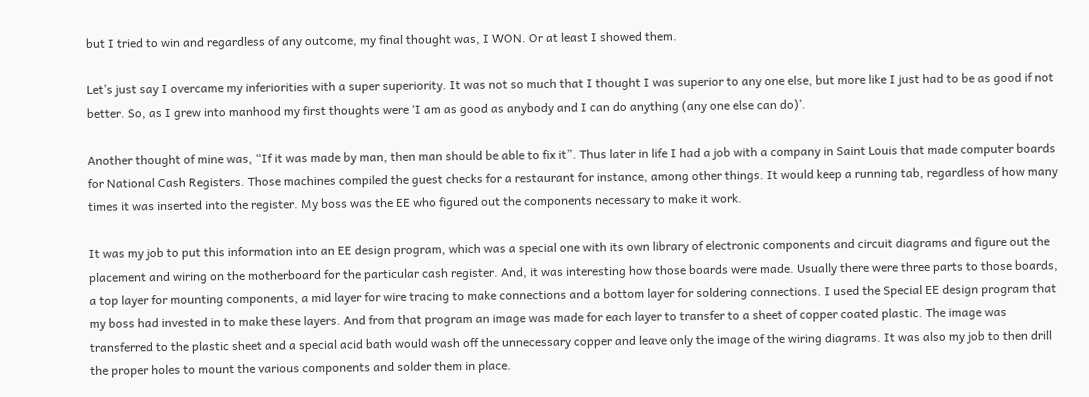but I tried to win and regardless of any outcome, my final thought was, I WON. Or at least I showed them.

Let’s just say I overcame my inferiorities with a super superiority. It was not so much that I thought I was superior to any one else, but more like I just had to be as good if not better. So, as I grew into manhood my first thoughts were ‘I am as good as anybody and I can do anything (any one else can do)’.

Another thought of mine was, “If it was made by man, then man should be able to fix it”. Thus later in life I had a job with a company in Saint Louis that made computer boards for National Cash Registers. Those machines compiled the guest checks for a restaurant for instance, among other things. It would keep a running tab, regardless of how many times it was inserted into the register. My boss was the EE who figured out the components necessary to make it work.

It was my job to put this information into an EE design program, which was a special one with its own library of electronic components and circuit diagrams and figure out the placement and wiring on the motherboard for the particular cash register. And, it was interesting how those boards were made. Usually there were three parts to those boards, a top layer for mounting components, a mid layer for wire tracing to make connections and a bottom layer for soldering connections. I used the Special EE design program that my boss had invested in to make these layers. And from that program an image was made for each layer to transfer to a sheet of copper coated plastic. The image was transferred to the plastic sheet and a special acid bath would wash off the unnecessary copper and leave only the image of the wiring diagrams. It was also my job to then drill the proper holes to mount the various components and solder them in place.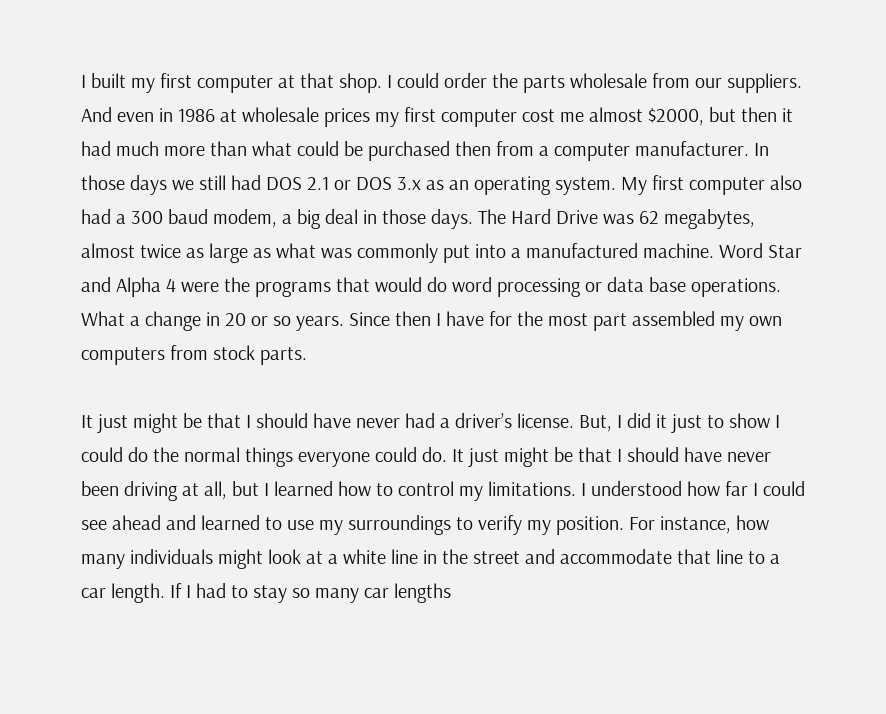I built my first computer at that shop. I could order the parts wholesale from our suppliers. And even in 1986 at wholesale prices my first computer cost me almost $2000, but then it had much more than what could be purchased then from a computer manufacturer. In those days we still had DOS 2.1 or DOS 3.x as an operating system. My first computer also had a 300 baud modem, a big deal in those days. The Hard Drive was 62 megabytes, almost twice as large as what was commonly put into a manufactured machine. Word Star and Alpha 4 were the programs that would do word processing or data base operations. What a change in 20 or so years. Since then I have for the most part assembled my own computers from stock parts.

It just might be that I should have never had a driver’s license. But, I did it just to show I could do the normal things everyone could do. It just might be that I should have never been driving at all, but I learned how to control my limitations. I understood how far I could see ahead and learned to use my surroundings to verify my position. For instance, how many individuals might look at a white line in the street and accommodate that line to a car length. If I had to stay so many car lengths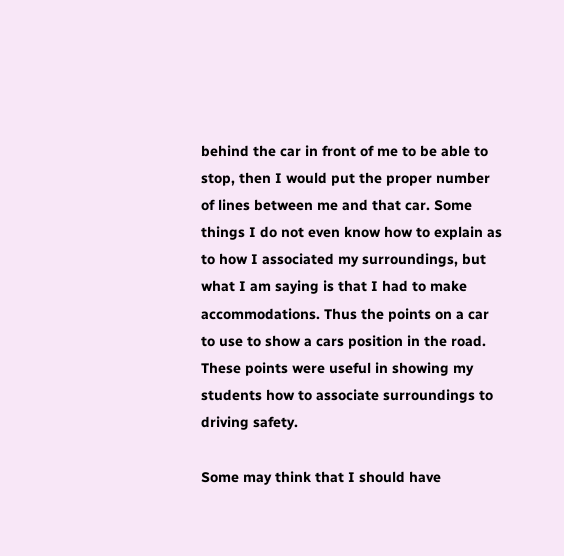behind the car in front of me to be able to stop, then I would put the proper number of lines between me and that car. Some things I do not even know how to explain as to how I associated my surroundings, but what I am saying is that I had to make accommodations. Thus the points on a car to use to show a cars position in the road. These points were useful in showing my students how to associate surroundings to driving safety.

Some may think that I should have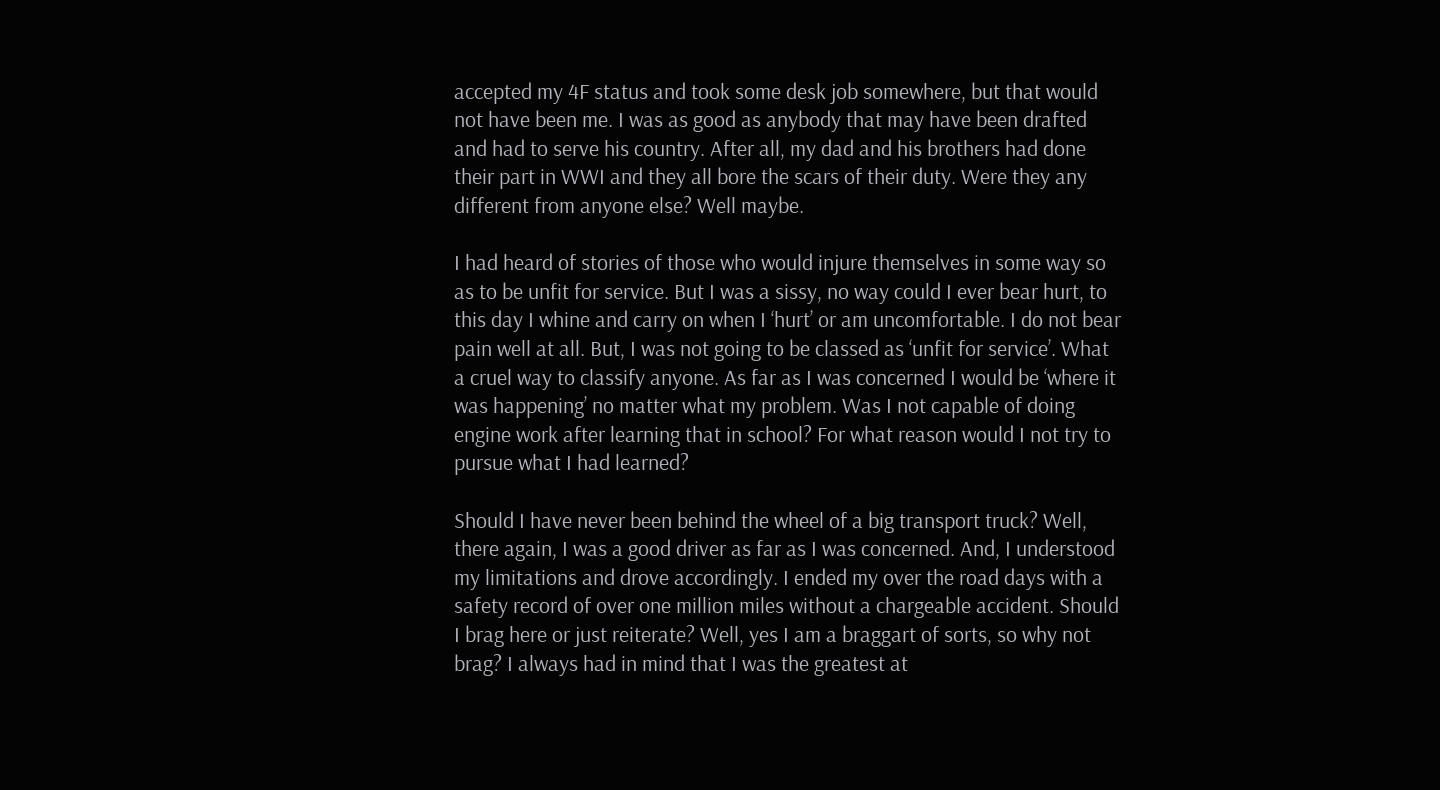accepted my 4F status and took some desk job somewhere, but that would not have been me. I was as good as anybody that may have been drafted and had to serve his country. After all, my dad and his brothers had done their part in WWI and they all bore the scars of their duty. Were they any different from anyone else? Well maybe.

I had heard of stories of those who would injure themselves in some way so as to be unfit for service. But I was a sissy, no way could I ever bear hurt, to this day I whine and carry on when I ‘hurt’ or am uncomfortable. I do not bear pain well at all. But, I was not going to be classed as ‘unfit for service’. What a cruel way to classify anyone. As far as I was concerned I would be ‘where it was happening’ no matter what my problem. Was I not capable of doing engine work after learning that in school? For what reason would I not try to pursue what I had learned?

Should I have never been behind the wheel of a big transport truck? Well, there again, I was a good driver as far as I was concerned. And, I understood my limitations and drove accordingly. I ended my over the road days with a safety record of over one million miles without a chargeable accident. Should I brag here or just reiterate? Well, yes I am a braggart of sorts, so why not brag? I always had in mind that I was the greatest at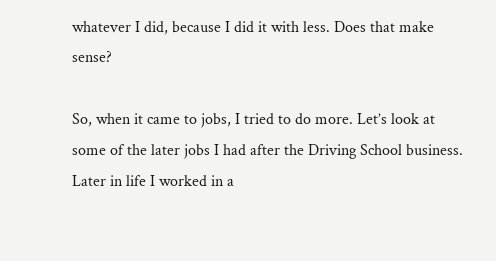whatever I did, because I did it with less. Does that make sense?

So, when it came to jobs, I tried to do more. Let’s look at some of the later jobs I had after the Driving School business. Later in life I worked in a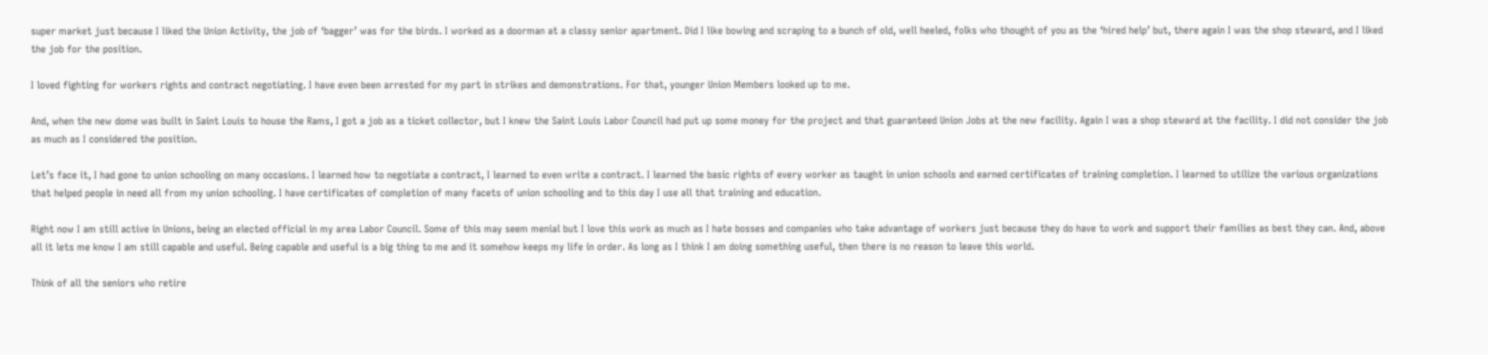super market just because I liked the Union Activity, the job of ‘bagger’ was for the birds. I worked as a doorman at a classy senior apartment. Did I like bowing and scraping to a bunch of old, well heeled, folks who thought of you as the ‘hired help’ but, there again I was the shop steward, and I liked the job for the position.

I loved fighting for workers rights and contract negotiating. I have even been arrested for my part in strikes and demonstrations. For that, younger Union Members looked up to me.

And, when the new dome was built in Saint Louis to house the Rams, I got a job as a ticket collector, but I knew the Saint Louis Labor Council had put up some money for the project and that guaranteed Union Jobs at the new facility. Again I was a shop steward at the facility. I did not consider the job as much as I considered the position.

Let’s face it, I had gone to union schooling on many occasions. I learned how to negotiate a contract, I learned to even write a contract. I learned the basic rights of every worker as taught in union schools and earned certificates of training completion. I learned to utilize the various organizations that helped people in need all from my union schooling. I have certificates of completion of many facets of union schooling and to this day I use all that training and education.

Right now I am still active in Unions, being an elected official in my area Labor Council. Some of this may seem menial but I love this work as much as I hate bosses and companies who take advantage of workers just because they do have to work and support their families as best they can. And, above all it lets me know I am still capable and useful. Being capable and useful is a big thing to me and it somehow keeps my life in order. As long as I think I am doing something useful, then there is no reason to leave this world.

Think of all the seniors who retire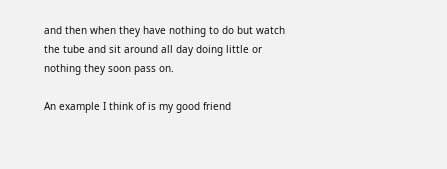and then when they have nothing to do but watch the tube and sit around all day doing little or nothing they soon pass on.

An example I think of is my good friend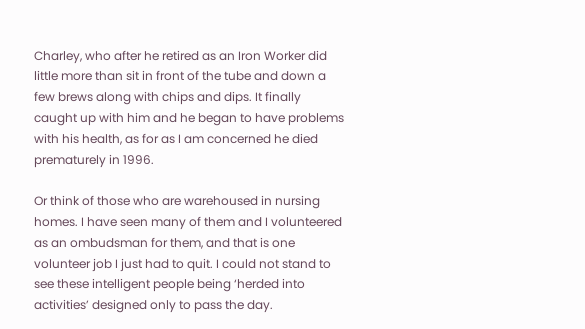Charley, who after he retired as an Iron Worker did little more than sit in front of the tube and down a few brews along with chips and dips. It finally caught up with him and he began to have problems with his health, as for as I am concerned he died prematurely in 1996.

Or think of those who are warehoused in nursing homes. I have seen many of them and I volunteered as an ombudsman for them, and that is one volunteer job I just had to quit. I could not stand to see these intelligent people being ‘herded into activities’ designed only to pass the day.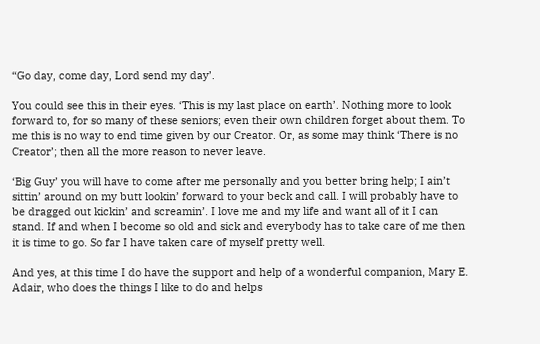“Go day, come day, Lord send my day’.

You could see this in their eyes. ‘This is my last place on earth’. Nothing more to look forward to, for so many of these seniors; even their own children forget about them. To me this is no way to end time given by our Creator. Or, as some may think ‘There is no Creator’; then all the more reason to never leave.

‘Big Guy’ you will have to come after me personally and you better bring help; I ain’t sittin’ around on my butt lookin’ forward to your beck and call. I will probably have to be dragged out kickin’ and screamin’. I love me and my life and want all of it I can stand. If and when I become so old and sick and everybody has to take care of me then it is time to go. So far I have taken care of myself pretty well.

And yes, at this time I do have the support and help of a wonderful companion, Mary E. Adair, who does the things I like to do and helps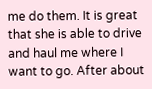me do them. It is great that she is able to drive and haul me where I want to go. After about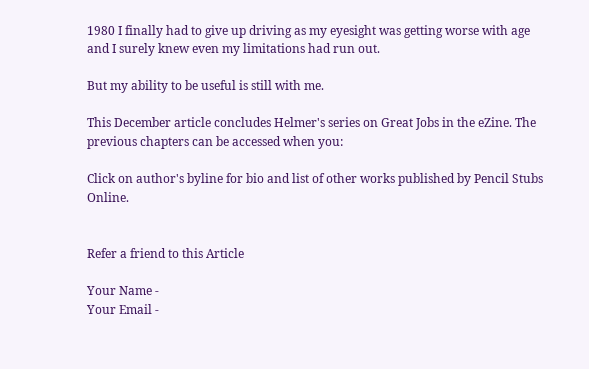1980 I finally had to give up driving as my eyesight was getting worse with age and I surely knew even my limitations had run out.

But my ability to be useful is still with me.

This December article concludes Helmer's series on Great Jobs in the eZine. The previous chapters can be accessed when you:

Click on author's byline for bio and list of other works published by Pencil Stubs Online.


Refer a friend to this Article

Your Name -
Your Email -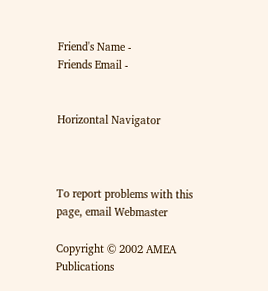Friend's Name -
Friends Email -


Horizontal Navigator



To report problems with this page, email Webmaster

Copyright © 2002 AMEA Publications